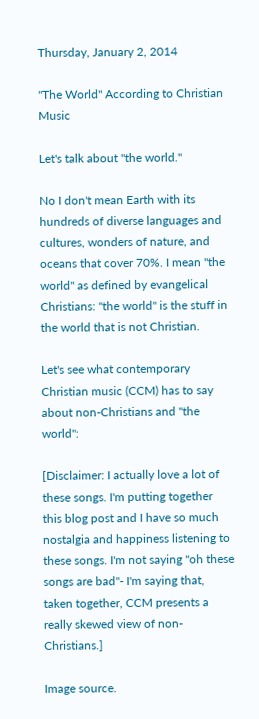Thursday, January 2, 2014

"The World" According to Christian Music

Let's talk about "the world."

No I don't mean Earth with its hundreds of diverse languages and cultures, wonders of nature, and oceans that cover 70%. I mean "the world" as defined by evangelical Christians: "the world" is the stuff in the world that is not Christian.

Let's see what contemporary Christian music (CCM) has to say about non-Christians and "the world":

[Disclaimer: I actually love a lot of these songs. I'm putting together this blog post and I have so much nostalgia and happiness listening to these songs. I'm not saying "oh these songs are bad"- I'm saying that, taken together, CCM presents a really skewed view of non-Christians.]

Image source.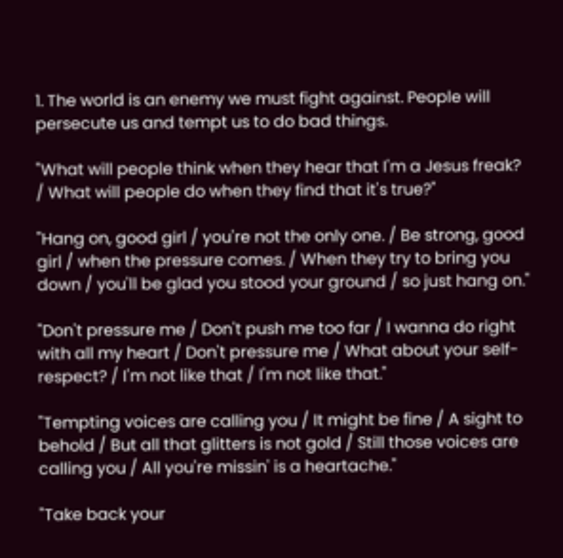1. The world is an enemy we must fight against. People will persecute us and tempt us to do bad things.

"What will people think when they hear that I'm a Jesus freak? / What will people do when they find that it's true?"

"Hang on, good girl / you're not the only one. / Be strong, good girl / when the pressure comes. / When they try to bring you down / you'll be glad you stood your ground / so just hang on."

"Don't pressure me / Don't push me too far / I wanna do right with all my heart / Don't pressure me / What about your self-respect? / I'm not like that / I'm not like that."

"Tempting voices are calling you / It might be fine / A sight to behold / But all that glitters is not gold / Still those voices are calling you / All you're missin' is a heartache."

"Take back your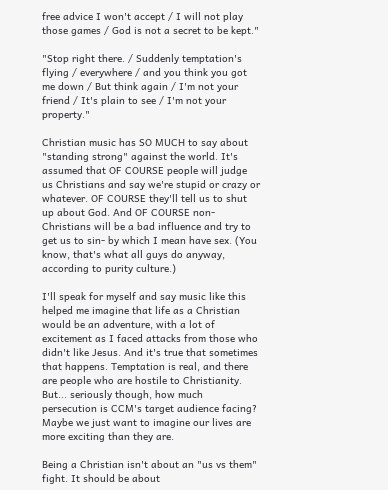free advice I won't accept / I will not play those games / God is not a secret to be kept."

"Stop right there. / Suddenly temptation's flying / everywhere / and you think you got me down / But think again / I'm not your friend / It's plain to see / I'm not your property."

Christian music has SO MUCH to say about "standing strong" against the world. It's assumed that OF COURSE people will judge us Christians and say we're stupid or crazy or whatever. OF COURSE they'll tell us to shut up about God. And OF COURSE non-Christians will be a bad influence and try to get us to sin- by which I mean have sex. (You know, that's what all guys do anyway, according to purity culture.)

I'll speak for myself and say music like this helped me imagine that life as a Christian would be an adventure, with a lot of excitement as I faced attacks from those who didn't like Jesus. And it's true that sometimes that happens. Temptation is real, and there are people who are hostile to Christianity. But... seriously though, how much persecution is CCM's target audience facing? Maybe we just want to imagine our lives are more exciting than they are.

Being a Christian isn't about an "us vs them" fight. It should be about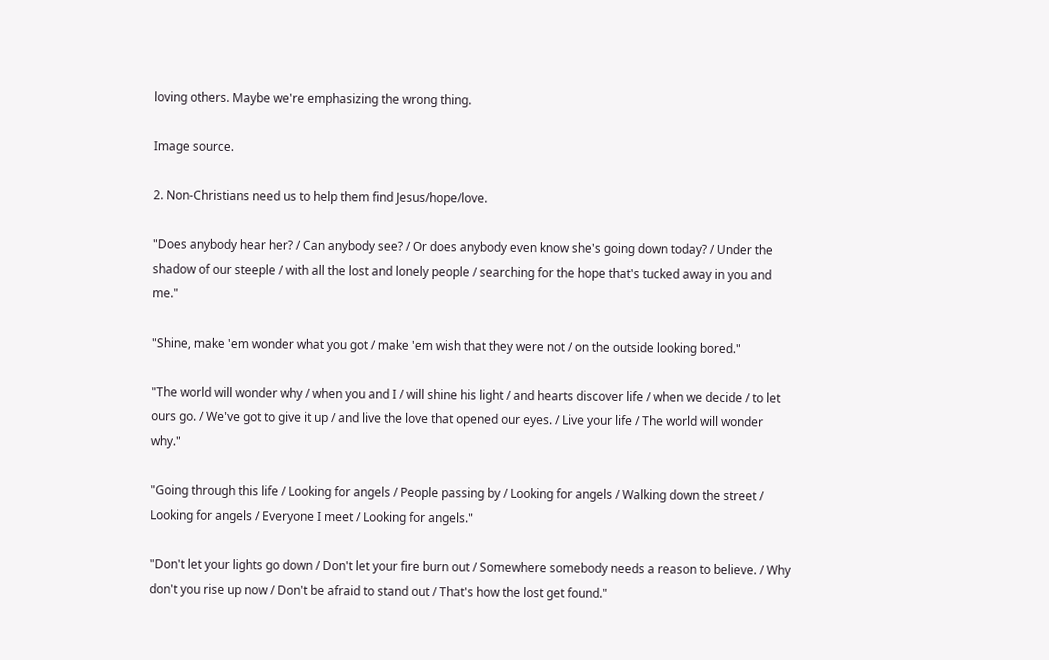loving others. Maybe we're emphasizing the wrong thing.

Image source.

2. Non-Christians need us to help them find Jesus/hope/love.

"Does anybody hear her? / Can anybody see? / Or does anybody even know she's going down today? / Under the shadow of our steeple / with all the lost and lonely people / searching for the hope that's tucked away in you and me."

"Shine, make 'em wonder what you got / make 'em wish that they were not / on the outside looking bored."

"The world will wonder why / when you and I / will shine his light / and hearts discover life / when we decide / to let ours go. / We've got to give it up / and live the love that opened our eyes. / Live your life / The world will wonder why."

"Going through this life / Looking for angels / People passing by / Looking for angels / Walking down the street / Looking for angels / Everyone I meet / Looking for angels."

"Don't let your lights go down / Don't let your fire burn out / Somewhere somebody needs a reason to believe. / Why don't you rise up now / Don't be afraid to stand out / That's how the lost get found."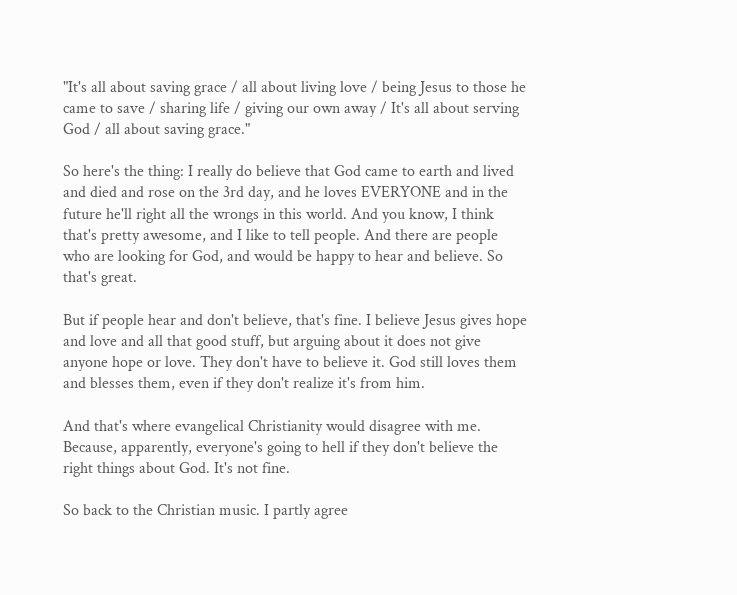"It's all about saving grace / all about living love / being Jesus to those he came to save / sharing life / giving our own away / It's all about serving God / all about saving grace."

So here's the thing: I really do believe that God came to earth and lived and died and rose on the 3rd day, and he loves EVERYONE and in the future he'll right all the wrongs in this world. And you know, I think that's pretty awesome, and I like to tell people. And there are people who are looking for God, and would be happy to hear and believe. So that's great.

But if people hear and don't believe, that's fine. I believe Jesus gives hope and love and all that good stuff, but arguing about it does not give anyone hope or love. They don't have to believe it. God still loves them and blesses them, even if they don't realize it's from him.

And that's where evangelical Christianity would disagree with me. Because, apparently, everyone's going to hell if they don't believe the right things about God. It's not fine.

So back to the Christian music. I partly agree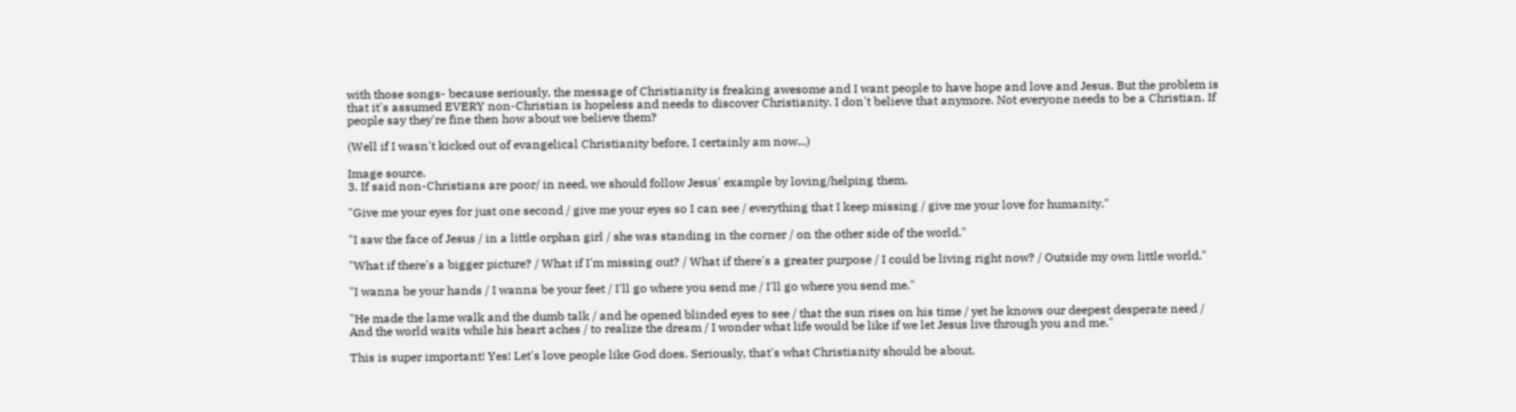with those songs- because seriously, the message of Christianity is freaking awesome and I want people to have hope and love and Jesus. But the problem is that it's assumed EVERY non-Christian is hopeless and needs to discover Christianity. I don't believe that anymore. Not everyone needs to be a Christian. If people say they're fine then how about we believe them?

(Well if I wasn't kicked out of evangelical Christianity before, I certainly am now...)

Image source.
3. If said non-Christians are poor/ in need, we should follow Jesus' example by loving/helping them.

"Give me your eyes for just one second / give me your eyes so I can see / everything that I keep missing / give me your love for humanity."

"I saw the face of Jesus / in a little orphan girl / she was standing in the corner / on the other side of the world."

"What if there's a bigger picture? / What if I'm missing out? / What if there's a greater purpose / I could be living right now? / Outside my own little world."

"I wanna be your hands / I wanna be your feet / I'll go where you send me / I'll go where you send me."

"He made the lame walk and the dumb talk / and he opened blinded eyes to see / that the sun rises on his time / yet he knows our deepest desperate need / And the world waits while his heart aches / to realize the dream / I wonder what life would be like if we let Jesus live through you and me."

This is super important! Yes! Let's love people like God does. Seriously, that's what Christianity should be about.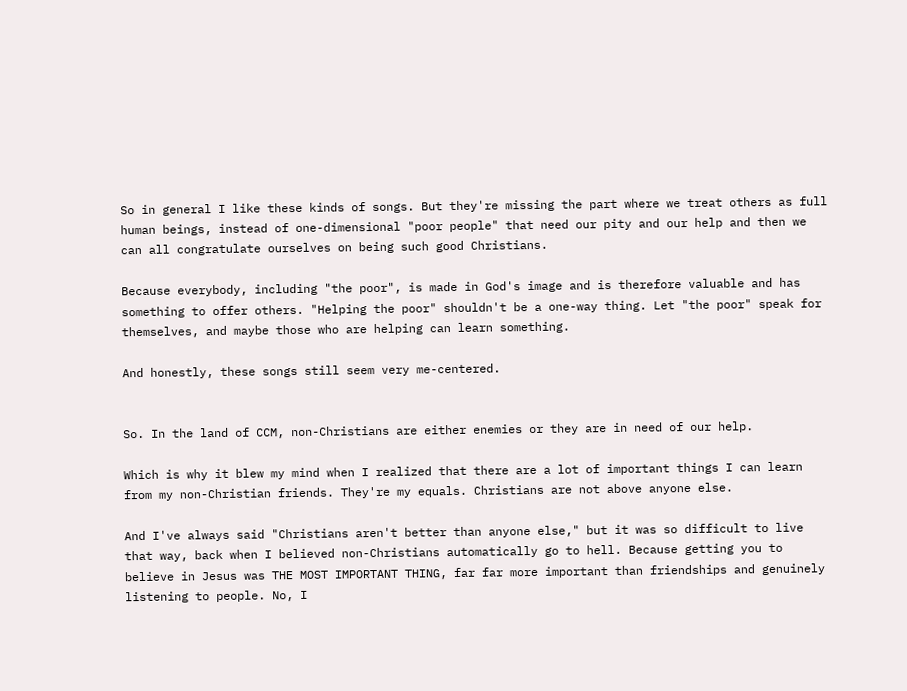So in general I like these kinds of songs. But they're missing the part where we treat others as full human beings, instead of one-dimensional "poor people" that need our pity and our help and then we can all congratulate ourselves on being such good Christians.

Because everybody, including "the poor", is made in God's image and is therefore valuable and has something to offer others. "Helping the poor" shouldn't be a one-way thing. Let "the poor" speak for themselves, and maybe those who are helping can learn something.

And honestly, these songs still seem very me-centered.


So. In the land of CCM, non-Christians are either enemies or they are in need of our help.

Which is why it blew my mind when I realized that there are a lot of important things I can learn from my non-Christian friends. They're my equals. Christians are not above anyone else.

And I've always said "Christians aren't better than anyone else," but it was so difficult to live that way, back when I believed non-Christians automatically go to hell. Because getting you to believe in Jesus was THE MOST IMPORTANT THING, far far more important than friendships and genuinely listening to people. No, I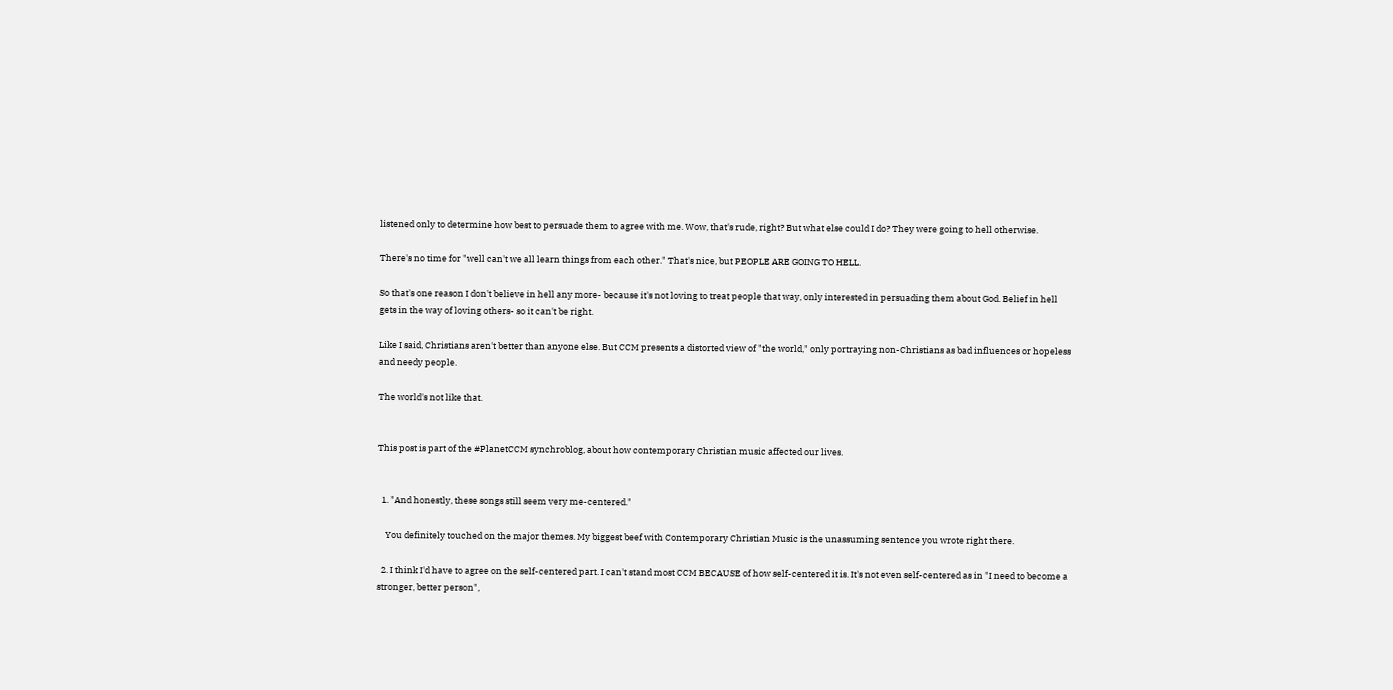listened only to determine how best to persuade them to agree with me. Wow, that's rude, right? But what else could I do? They were going to hell otherwise.

There's no time for "well can't we all learn things from each other." That's nice, but PEOPLE ARE GOING TO HELL.

So that's one reason I don't believe in hell any more- because it's not loving to treat people that way, only interested in persuading them about God. Belief in hell gets in the way of loving others- so it can't be right.

Like I said, Christians aren't better than anyone else. But CCM presents a distorted view of "the world," only portraying non-Christians as bad influences or hopeless and needy people.

The world's not like that.


This post is part of the #PlanetCCM synchroblog, about how contemporary Christian music affected our lives.


  1. "And honestly, these songs still seem very me-centered."

    You definitely touched on the major themes. My biggest beef with Contemporary Christian Music is the unassuming sentence you wrote right there.

  2. I think I'd have to agree on the self-centered part. I can't stand most CCM BECAUSE of how self-centered it is. It's not even self-centered as in "I need to become a stronger, better person",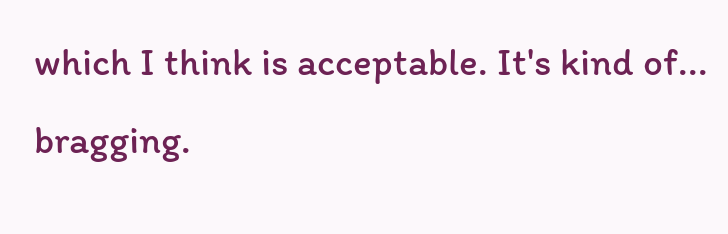which I think is acceptable. It's kind of... bragging.